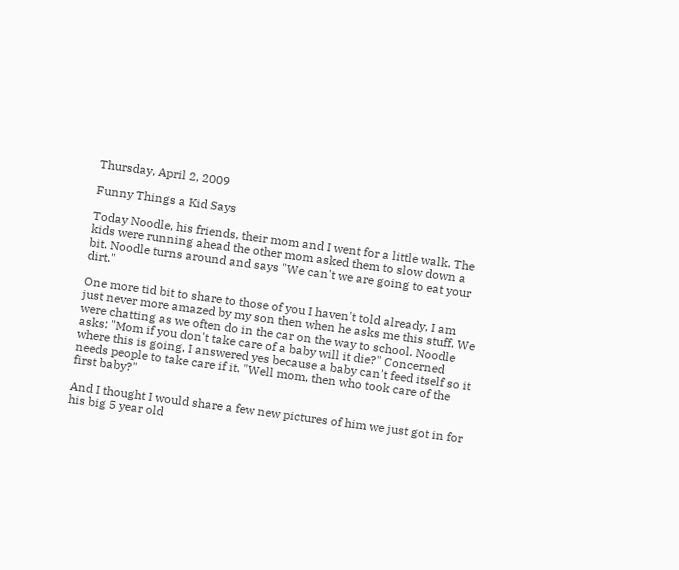Thursday, April 2, 2009

Funny Things a Kid Says

Today Noodle, his friends, their mom and I went for a little walk. The kids were running ahead the other mom asked them to slow down a bit. Noodle turns around and says "We can't we are going to eat your dirt."

One more tid bit to share to those of you I haven't told already, I am just never more amazed by my son then when he asks me this stuff. We were chatting as we often do in the car on the way to school. Noodle asks: "Mom if you don't take care of a baby will it die?" Concerned where this is going, I answered yes because a baby can't feed itself so it needs people to take care if it. "Well mom, then who took care of the first baby?"

And I thought I would share a few new pictures of him we just got in for his big 5 year old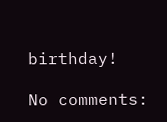birthday!

No comments: